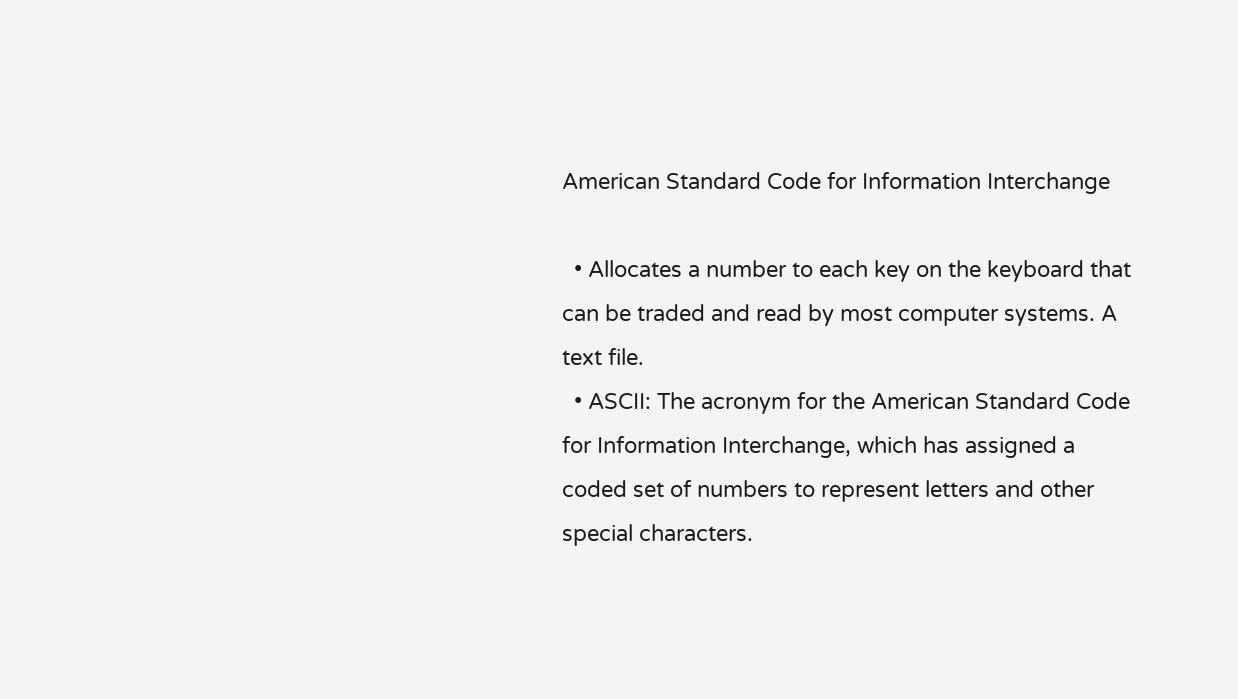American Standard Code for Information Interchange

  • Allocates a number to each key on the keyboard that can be traded and read by most computer systems. A text file.
  • ASCII: The acronym for the American Standard Code for Information Interchange, which has assigned a coded set of numbers to represent letters and other special characters.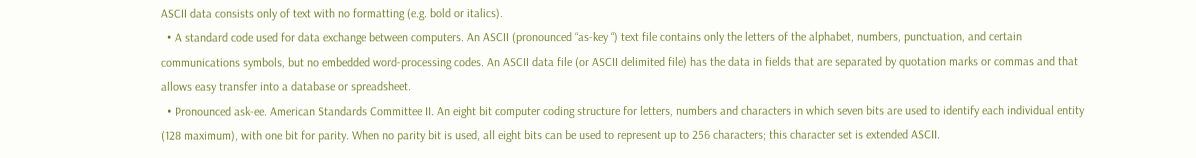ASCII data consists only of text with no formatting (e.g. bold or italics).
  • A standard code used for data exchange between computers. An ASCII (pronounced “as-key “) text file contains only the letters of the alphabet, numbers, punctuation, and certain communications symbols, but no embedded word-processing codes. An ASCII data file (or ASCII delimited file) has the data in fields that are separated by quotation marks or commas and that allows easy transfer into a database or spreadsheet.
  • Pronounced ask-ee. American Standards Committee II. An eight bit computer coding structure for letters, numbers and characters in which seven bits are used to identify each individual entity (128 maximum), with one bit for parity. When no parity bit is used, all eight bits can be used to represent up to 256 characters; this character set is extended ASCII.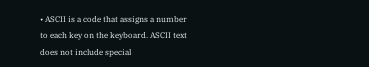• ASCII is a code that assigns a number to each key on the keyboard. ASCII text does not include special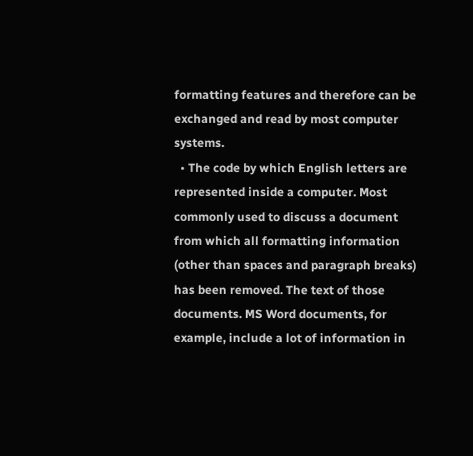formatting features and therefore can be exchanged and read by most computer systems.
  • The code by which English letters are represented inside a computer. Most commonly used to discuss a document from which all formatting information (other than spaces and paragraph breaks) has been removed. The text of those documents. MS Word documents, for example, include a lot of information in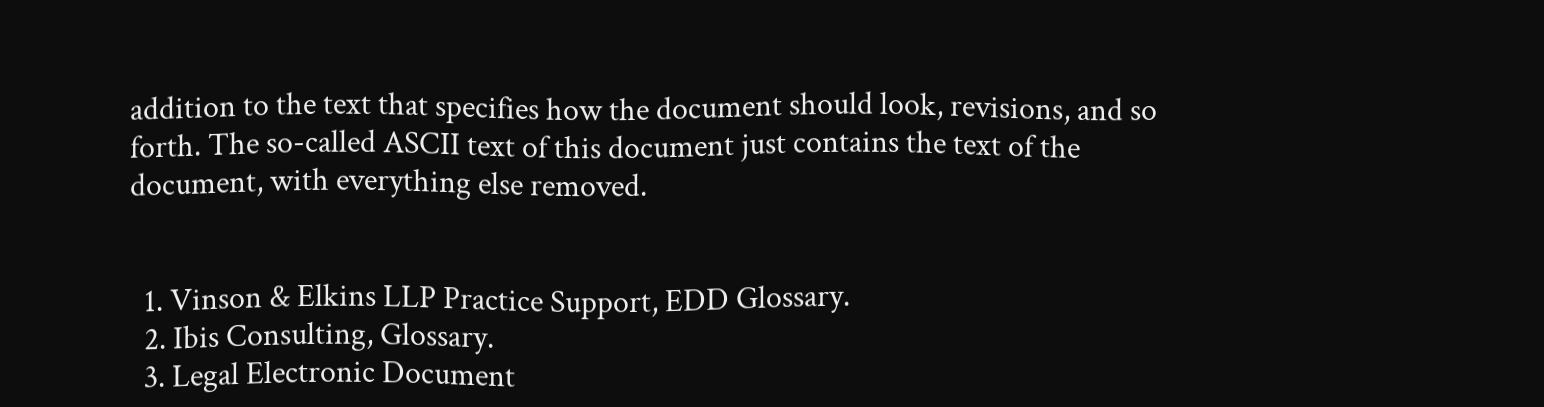addition to the text that specifies how the document should look, revisions, and so forth. The so-called ASCII text of this document just contains the text of the document, with everything else removed.


  1. Vinson & Elkins LLP Practice Support, EDD Glossary.
  2. Ibis Consulting, Glossary.
  3. Legal Electronic Document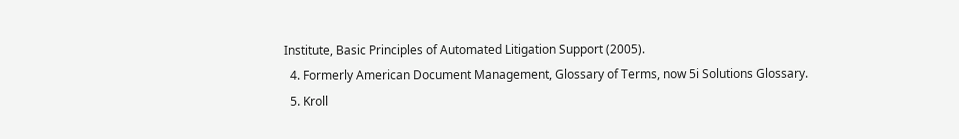Institute, Basic Principles of Automated Litigation Support (2005).
  4. Formerly American Document Management, Glossary of Terms, now 5i Solutions Glossary.
  5. Kroll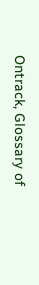Ontrack, Glossary of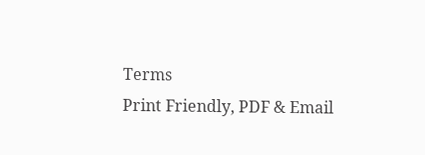Terms
Print Friendly, PDF & Email